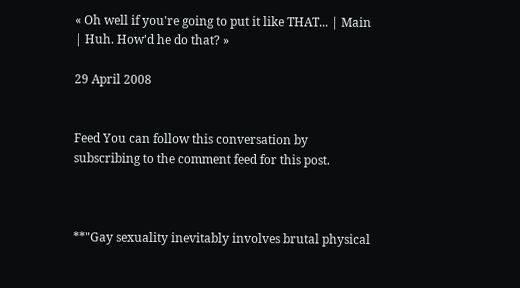« Oh well if you're going to put it like THAT... | Main | Huh. How'd he do that? »

29 April 2008


Feed You can follow this conversation by subscribing to the comment feed for this post.



**"Gay sexuality inevitably involves brutal physical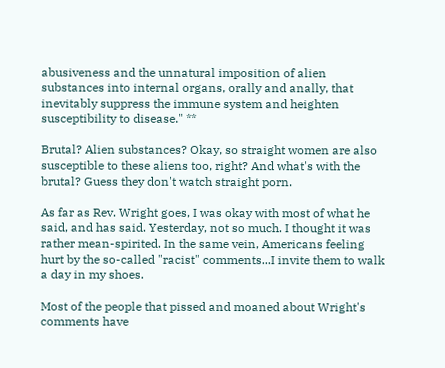abusiveness and the unnatural imposition of alien substances into internal organs, orally and anally, that inevitably suppress the immune system and heighten susceptibility to disease." **

Brutal? Alien substances? Okay, so straight women are also susceptible to these aliens too, right? And what's with the brutal? Guess they don't watch straight porn.

As far as Rev. Wright goes, I was okay with most of what he said, and has said. Yesterday, not so much. I thought it was rather mean-spirited. In the same vein, Americans feeling hurt by the so-called "racist" comments...I invite them to walk a day in my shoes.

Most of the people that pissed and moaned about Wright's comments have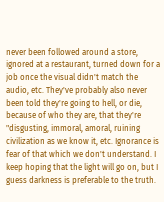never been followed around a store, ignored at a restaurant, turned down for a job once the visual didn't match the audio, etc. They've probably also never been told they're going to hell, or die, because of who they are, that they're "disgusting, immoral, amoral, ruining civilization as we know it, etc. Ignorance is fear of that which we don't understand. I keep hoping that the light will go on, but I guess darkness is preferable to the truth.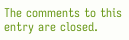The comments to this entry are closed.